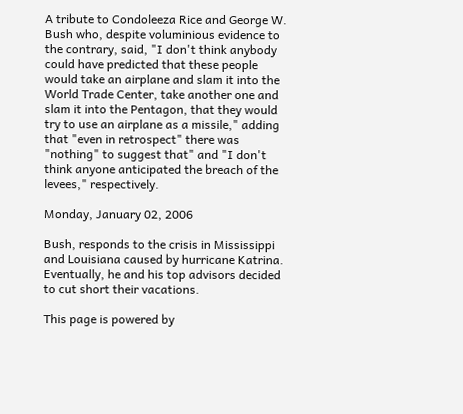A tribute to Condoleeza Rice and George W. Bush who, despite voluminious evidence to the contrary, said, "I don't think anybody could have predicted that these people would take an airplane and slam it into the World Trade Center, take another one and slam it into the Pentagon, that they would try to use an airplane as a missile," adding that "even in retrospect" there was "nothing" to suggest that" and "I don't think anyone anticipated the breach of the levees," respectively.

Monday, January 02, 2006

Bush, responds to the crisis in Mississippi and Louisiana caused by hurricane Katrina. Eventually, he and his top advisors decided to cut short their vacations.

This page is powered by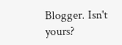Blogger. Isn't yours?